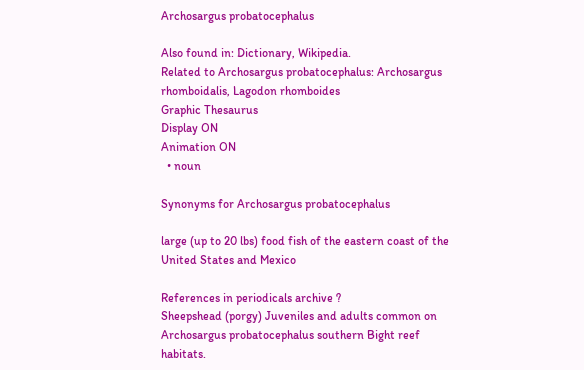Archosargus probatocephalus

Also found in: Dictionary, Wikipedia.
Related to Archosargus probatocephalus: Archosargus rhomboidalis, Lagodon rhomboides
Graphic Thesaurus
Display ON
Animation ON
  • noun

Synonyms for Archosargus probatocephalus

large (up to 20 lbs) food fish of the eastern coast of the United States and Mexico

References in periodicals archive ?
Sheepshead (porgy) Juveniles and adults common on Archosargus probatocephalus southern Bight reef habitats.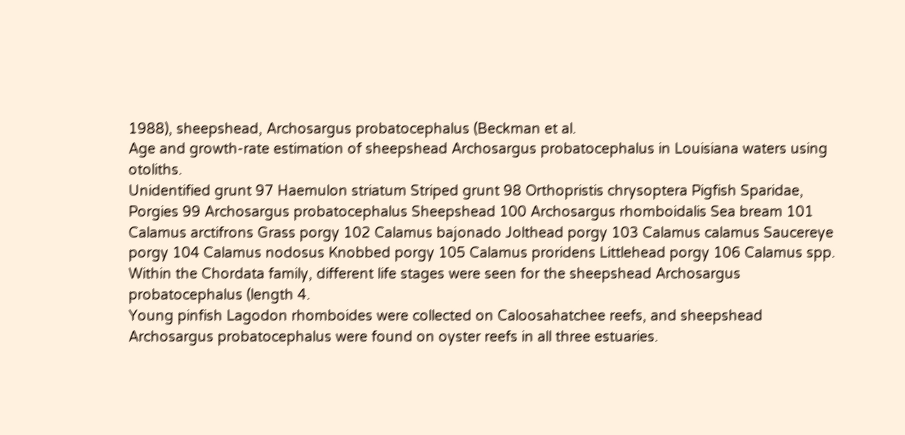1988), sheepshead, Archosargus probatocephalus (Beckman et al.
Age and growth-rate estimation of sheepshead Archosargus probatocephalus in Louisiana waters using otoliths.
Unidentified grunt 97 Haemulon striatum Striped grunt 98 Orthopristis chrysoptera Pigfish Sparidae, Porgies 99 Archosargus probatocephalus Sheepshead 100 Archosargus rhomboidalis Sea bream 101 Calamus arctifrons Grass porgy 102 Calamus bajonado Jolthead porgy 103 Calamus calamus Saucereye porgy 104 Calamus nodosus Knobbed porgy 105 Calamus proridens Littlehead porgy 106 Calamus spp.
Within the Chordata family, different life stages were seen for the sheepshead Archosargus probatocephalus (length 4.
Young pinfish Lagodon rhomboides were collected on Caloosahatchee reefs, and sheepshead Archosargus probatocephalus were found on oyster reefs in all three estuaries.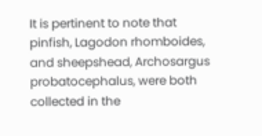It is pertinent to note that pinfish, Lagodon rhomboides, and sheepshead, Archosargus probatocephalus, were both collected in the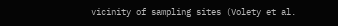vicinity of sampling sites (Volety et al.